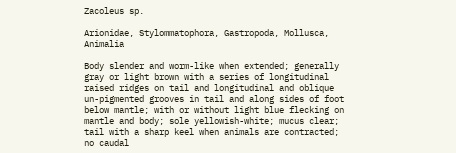Zacoleus sp.

Arionidae, Stylommatophora, Gastropoda, Mollusca, Animalia

Body slender and worm-like when extended; generally gray or light brown with a series of longitudinal raised ridges on tail and longitudinal and oblique un-pigmented grooves in tail and along sides of foot below mantle; with or without light blue flecking on mantle and body; sole yellowish-white; mucus clear; tail with a sharp keel when animals are contracted; no caudal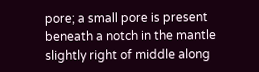pore; a small pore is present beneath a notch in the mantle slightly right of middle along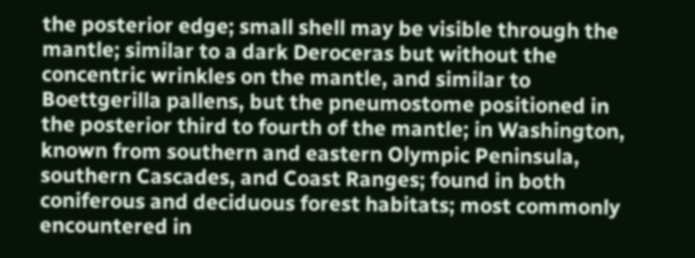the posterior edge; small shell may be visible through the mantle; similar to a dark Deroceras but without the concentric wrinkles on the mantle, and similar to Boettgerilla pallens, but the pneumostome positioned in the posterior third to fourth of the mantle; in Washington, known from southern and eastern Olympic Peninsula, southern Cascades, and Coast Ranges; found in both coniferous and deciduous forest habitats; most commonly encountered in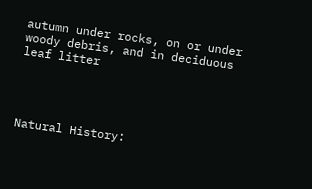autumn under rocks, on or under woody debris, and in deciduous leaf litter




Natural History: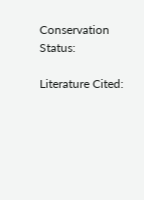Conservation Status:

Literature Cited: